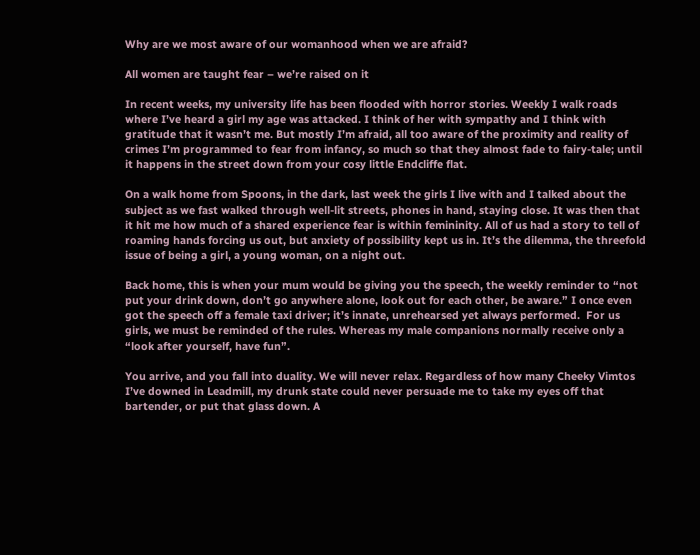Why are we most aware of our womanhood when we are afraid?

All women are taught fear – we’re raised on it

In recent weeks, my university life has been flooded with horror stories. Weekly I walk roads where I’ve heard a girl my age was attacked. I think of her with sympathy and I think with gratitude that it wasn’t me. But mostly I’m afraid, all too aware of the proximity and reality of crimes I’m programmed to fear from infancy, so much so that they almost fade to fairy-tale; until it happens in the street down from your cosy little Endcliffe flat.

On a walk home from Spoons, in the dark, last week the girls I live with and I talked about the subject as we fast walked through well-lit streets, phones in hand, staying close. It was then that it hit me how much of a shared experience fear is within femininity. All of us had a story to tell of roaming hands forcing us out, but anxiety of possibility kept us in. It’s the dilemma, the threefold issue of being a girl, a young woman, on a night out.

Back home, this is when your mum would be giving you the speech, the weekly reminder to “not put your drink down, don’t go anywhere alone, look out for each other, be aware.” I once even got the speech off a female taxi driver; it’s innate, unrehearsed yet always performed.  For us girls, we must be reminded of the rules. Whereas my male companions normally receive only a “look after yourself, have fun”.

You arrive, and you fall into duality. We will never relax. Regardless of how many Cheeky Vimtos I’ve downed in Leadmill, my drunk state could never persuade me to take my eyes off that bartender, or put that glass down. A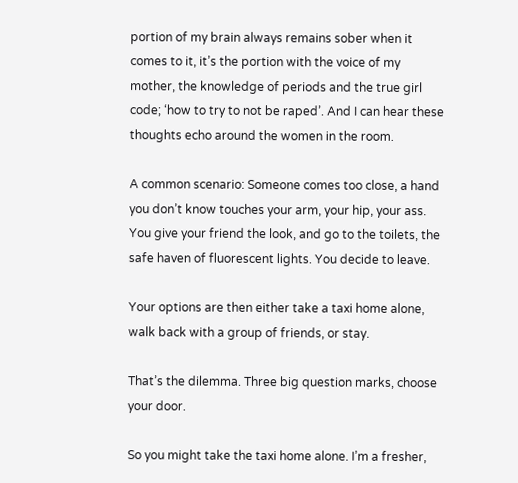portion of my brain always remains sober when it comes to it, it’s the portion with the voice of my mother, the knowledge of periods and the true girl code; ‘how to try to not be raped’. And I can hear these thoughts echo around the women in the room.

A common scenario: Someone comes too close, a hand you don’t know touches your arm, your hip, your ass. You give your friend the look, and go to the toilets, the safe haven of fluorescent lights. You decide to leave.

Your options are then either take a taxi home alone, walk back with a group of friends, or stay.

That’s the dilemma. Three big question marks, choose your door.

So you might take the taxi home alone. I’m a fresher,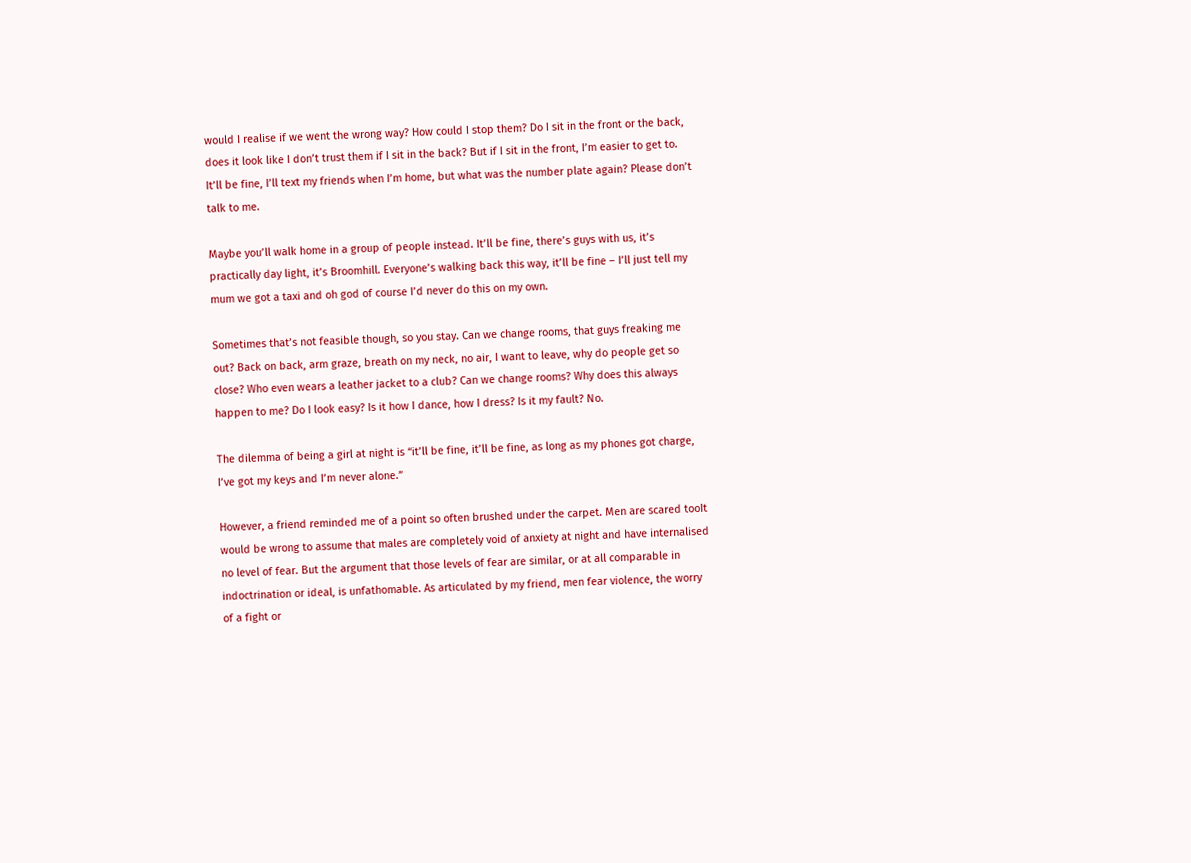would I realise if we went the wrong way? How could I stop them? Do I sit in the front or the back, does it look like I don’t trust them if I sit in the back? But if I sit in the front, I’m easier to get to. It’ll be fine, I’ll text my friends when I’m home, but what was the number plate again? Please don’t talk to me.

Maybe you’ll walk home in a group of people instead. It’ll be fine, there’s guys with us, it’s practically day light, it’s Broomhill. Everyone’s walking back this way, it’ll be fine – I’ll just tell my mum we got a taxi and oh god of course I’d never do this on my own.

Sometimes that’s not feasible though, so you stay. Can we change rooms, that guys freaking me out? Back on back, arm graze, breath on my neck, no air, I want to leave, why do people get so close? Who even wears a leather jacket to a club? Can we change rooms? Why does this always happen to me? Do I look easy? Is it how I dance, how I dress? Is it my fault? No.

The dilemma of being a girl at night is “it’ll be fine, it’ll be fine, as long as my phones got charge, I’ve got my keys and I’m never alone.”

However, a friend reminded me of a point so often brushed under the carpet. Men are scared tooIt would be wrong to assume that males are completely void of anxiety at night and have internalised no level of fear. But the argument that those levels of fear are similar, or at all comparable in indoctrination or ideal, is unfathomable. As articulated by my friend, men fear violence, the worry of a fight or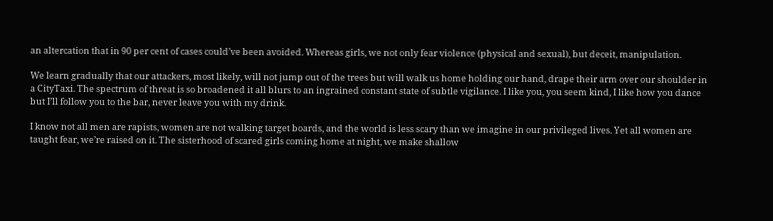an altercation that in 90 per cent of cases could’ve been avoided. Whereas girls, we not only fear violence (physical and sexual), but deceit, manipulation.

We learn gradually that our attackers, most likely, will not jump out of the trees but will walk us home holding our hand, drape their arm over our shoulder in a CityTaxi. The spectrum of threat is so broadened it all blurs to an ingrained constant state of subtle vigilance. I like you, you seem kind, I like how you dance but I’ll follow you to the bar, never leave you with my drink.

I know not all men are rapists, women are not walking target boards, and the world is less scary than we imagine in our privileged lives. Yet all women are taught fear, we’re raised on it. The sisterhood of scared girls coming home at night, we make shallow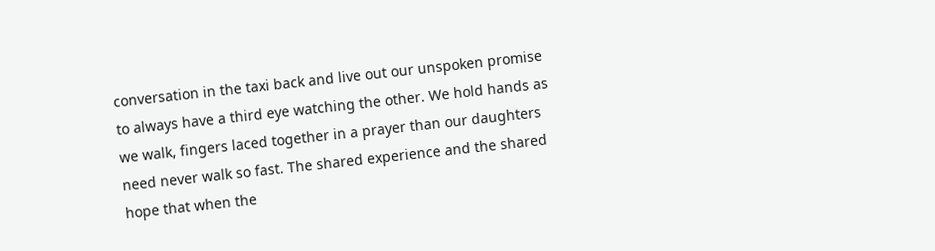conversation in the taxi back and live out our unspoken promise to always have a third eye watching the other. We hold hands as we walk, fingers laced together in a prayer than our daughters need never walk so fast. The shared experience and the shared hope that when the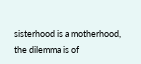sisterhood is a motherhood, the dilemma is of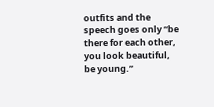outfits and the speech goes only “be there for each other, you look beautiful, be young.”